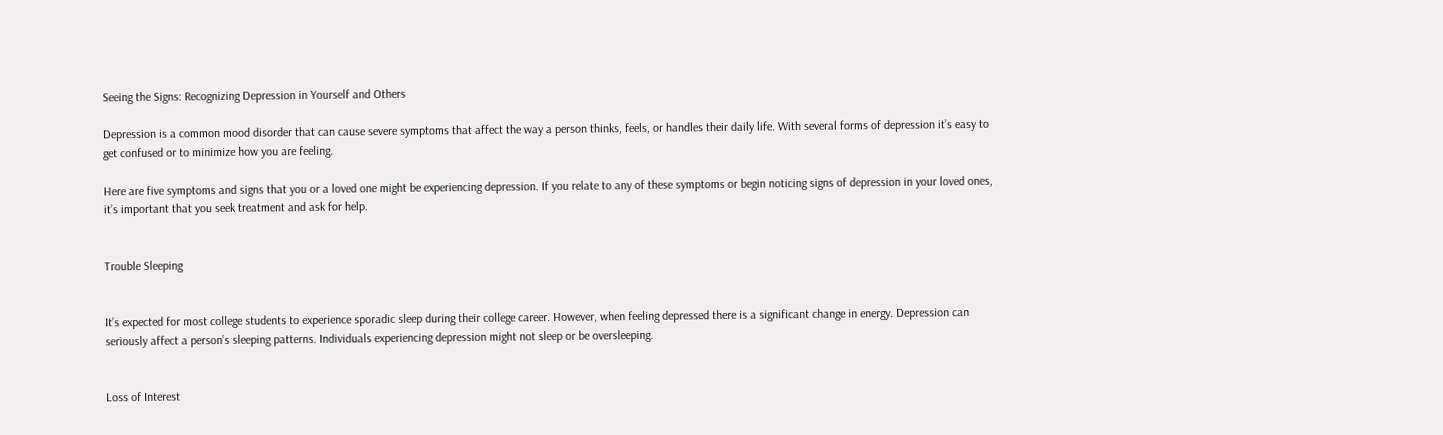Seeing the Signs: Recognizing Depression in Yourself and Others

Depression is a common mood disorder that can cause severe symptoms that affect the way a person thinks, feels, or handles their daily life. With several forms of depression it’s easy to get confused or to minimize how you are feeling.

Here are five symptoms and signs that you or a loved one might be experiencing depression. If you relate to any of these symptoms or begin noticing signs of depression in your loved ones, it’s important that you seek treatment and ask for help.


Trouble Sleeping


It’s expected for most college students to experience sporadic sleep during their college career. However, when feeling depressed there is a significant change in energy. Depression can seriously affect a person’s sleeping patterns. Individuals experiencing depression might not sleep or be oversleeping.


Loss of Interest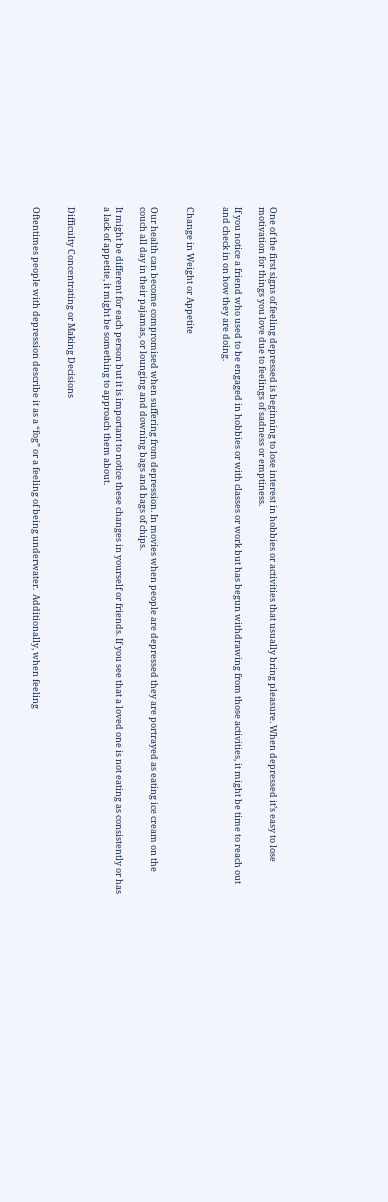One of the first signs of feeling depressed is beginning to lose interest in hobbies or activities that usually bring pleasure. When depressed it’s easy to lose motivation for things you love due to feelings of sadness or emptiness.

If you notice a friend who used to be engaged in hobbies or with classes or work but has begun withdrawing from those activities, it might be time to reach out and check in on how they are doing.


Change in Weight or Appetite


Our health can become compromised when suffering from depression. In movies when people are depressed they are portrayed as eating ice cream on the couch all day in their pajamas, or lounging and downing bags and bags of chips.

It might be different for each person but it is important to notice these changes in yourself or friends. If you see that a loved one is not eating as consistently or has a lack of appetite, it might be something to approach them about.


Difficulty Concentrating or Making Decisions


Oftentimes people with depression describe it as a “fog” or a feeling of being underwater.  Additionally, when feeling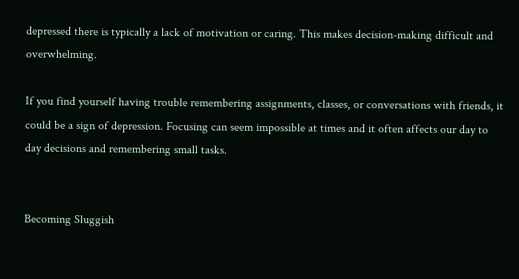depressed there is typically a lack of motivation or caring. This makes decision-making difficult and overwhelming.

If you find yourself having trouble remembering assignments, classes, or conversations with friends, it could be a sign of depression. Focusing can seem impossible at times and it often affects our day to day decisions and remembering small tasks.


Becoming Sluggish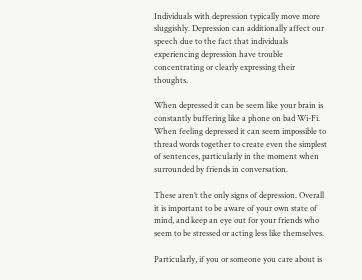Individuals with depression typically move more sluggishly. Depression can additionally affect our speech due to the fact that individuals experiencing depression have trouble concentrating or clearly expressing their thoughts.

When depressed it can be seem like your brain is constantly buffering like a phone on bad Wi-Fi. When feeling depressed it can seem impossible to thread words together to create even the simplest of sentences, particularly in the moment when surrounded by friends in conversation.

These aren’t the only signs of depression. Overall it is important to be aware of your own state of mind, and keep an eye out for your friends who seem to be stressed or acting less like themselves.

Particularly, if you or someone you care about is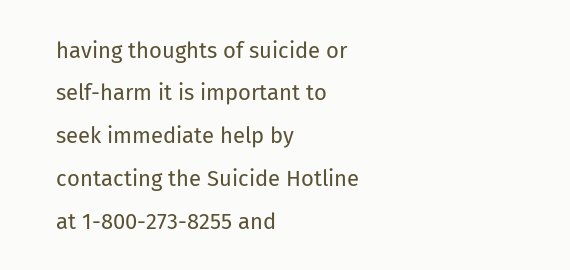having thoughts of suicide or self-harm it is important to seek immediate help by contacting the Suicide Hotline at 1-800-273-8255 and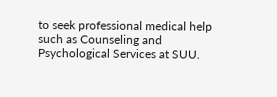to seek professional medical help such as Counseling and Psychological Services at SUU.